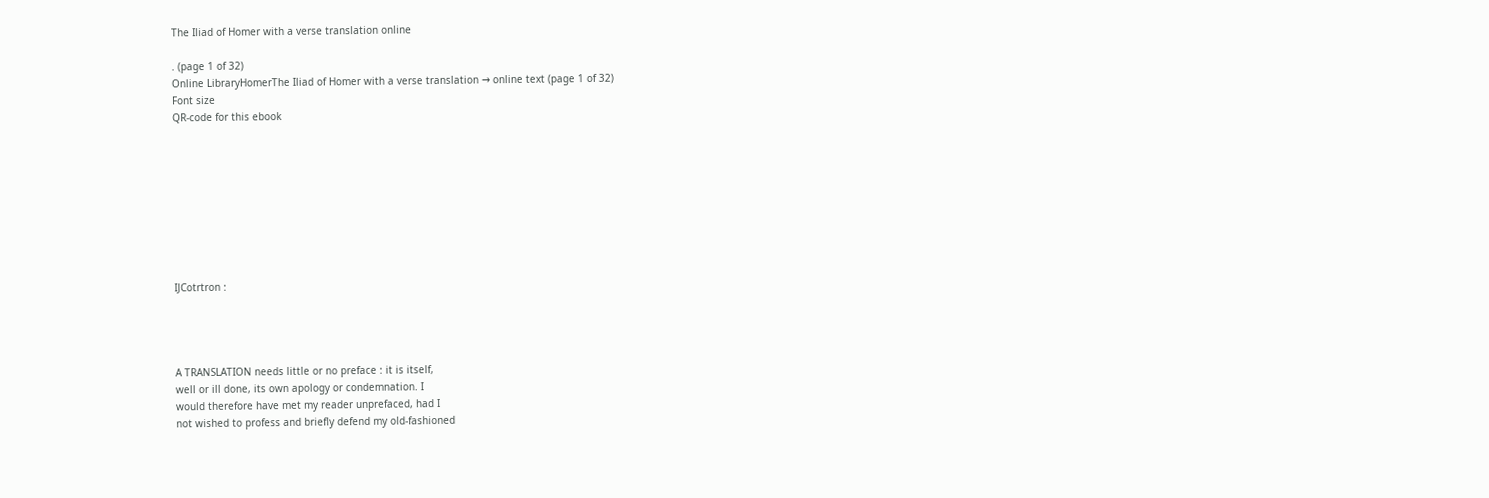The Iliad of Homer with a verse translation online

. (page 1 of 32)
Online LibraryHomerThe Iliad of Homer with a verse translation → online text (page 1 of 32)
Font size
QR-code for this ebook









IJCotrtron :




A TRANSLATION needs little or no preface : it is itself,
well or ill done, its own apology or condemnation. I
would therefore have met my reader unprefaced, had I
not wished to profess and briefly defend my old-fashioned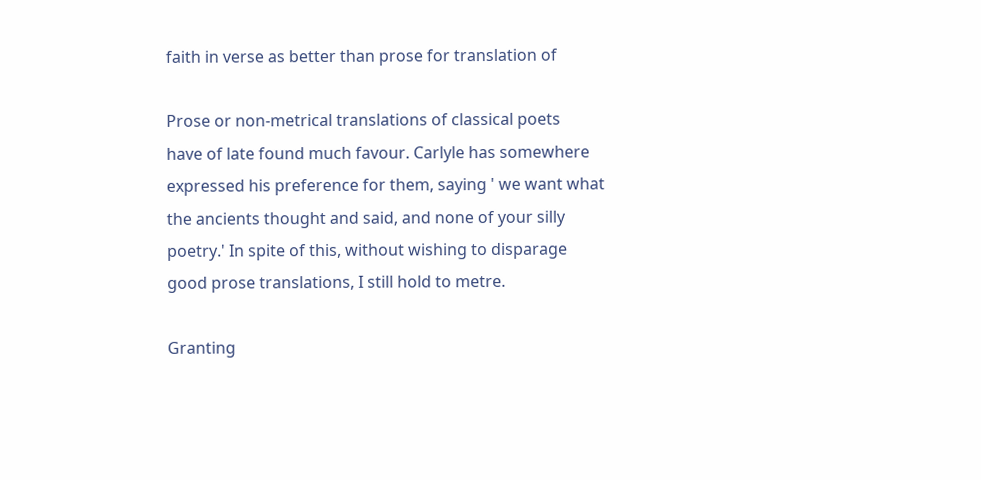faith in verse as better than prose for translation of

Prose or non-metrical translations of classical poets
have of late found much favour. Carlyle has somewhere
expressed his preference for them, saying ' we want what
the ancients thought and said, and none of your silly
poetry.' In spite of this, without wishing to disparage
good prose translations, I still hold to metre.

Granting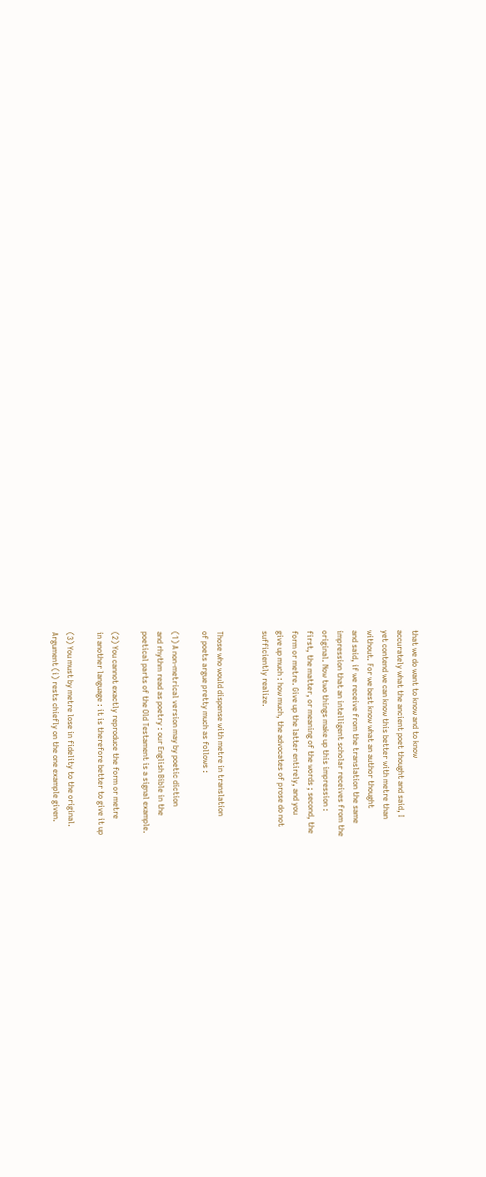that we do want to know and to know
accurately what the ancient poet thought and said, I
yet contend we can know this better with metre than
without. For we best know what an author thought
and said, if we receive from the translation the same
impression that an intelligent scholar receives from the
original. Now two things make up this impression :
first, the matter, or meaning of the words ; second, the
form or metre. Give up the latter entirely, and you
give up much : how much, the advocates of prose do not
sufficiently realize.


Those who would dispense with metre in translation
of poets argue pretty much as follows :

(1) A non-metrical version may by poetic diction
and rhythm read as poetry : our English Bible in the
poetical parts of the Old Testament is a signal example.

(2) You cannot exactly reproduce the form or metre
in another language : it is therefore better to give it up

(3) You must by metre lose in fidelity to the original.
Argument (i) rests chiefly on the one example given.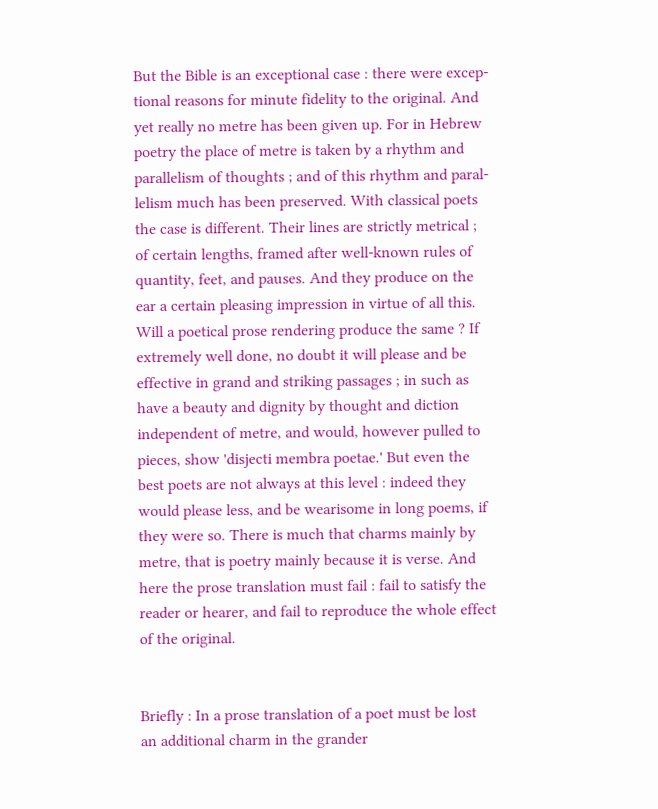But the Bible is an exceptional case : there were excep-
tional reasons for minute fidelity to the original. And
yet really no metre has been given up. For in Hebrew
poetry the place of metre is taken by a rhythm and
parallelism of thoughts ; and of this rhythm and paral-
lelism much has been preserved. With classical poets
the case is different. Their lines are strictly metrical ;
of certain lengths, framed after well-known rules of
quantity, feet, and pauses. And they produce on the
ear a certain pleasing impression in virtue of all this.
Will a poetical prose rendering produce the same ? If
extremely well done, no doubt it will please and be
effective in grand and striking passages ; in such as
have a beauty and dignity by thought and diction
independent of metre, and would, however pulled to
pieces, show 'disjecti membra poetae.' But even the
best poets are not always at this level : indeed they
would please less, and be wearisome in long poems, if
they were so. There is much that charms mainly by
metre, that is poetry mainly because it is verse. And
here the prose translation must fail : fail to satisfy the
reader or hearer, and fail to reproduce the whole effect
of the original.


Briefly : In a prose translation of a poet must be lost
an additional charm in the grander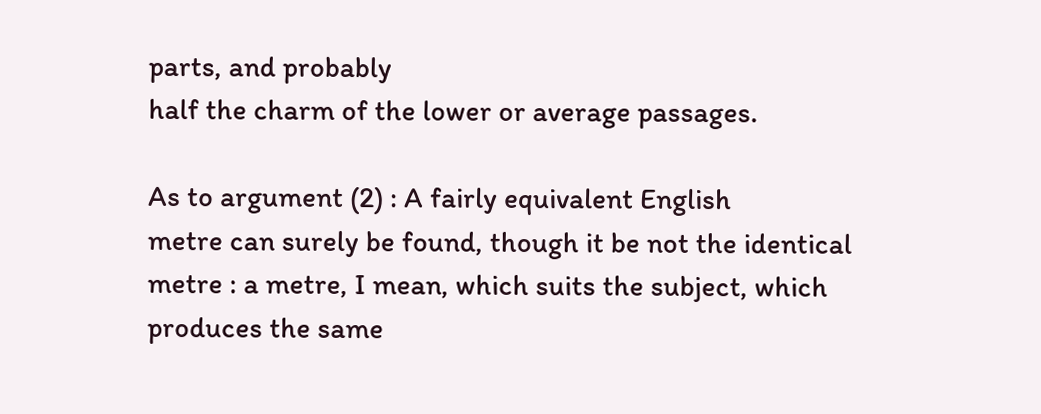parts, and probably
half the charm of the lower or average passages.

As to argument (2) : A fairly equivalent English
metre can surely be found, though it be not the identical
metre : a metre, I mean, which suits the subject, which
produces the same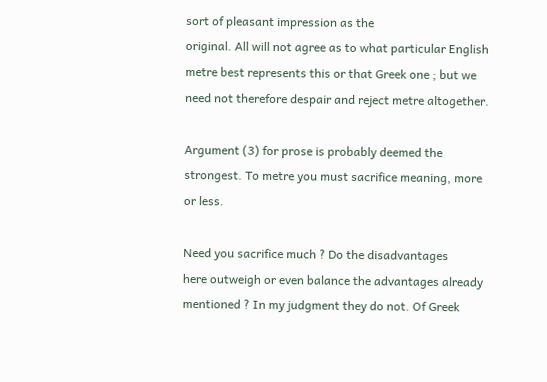sort of pleasant impression as the
original. All will not agree as to what particular English
metre best represents this or that Greek one ; but we
need not therefore despair and reject metre altogether.

Argument (3) for prose is probably deemed the
strongest. To metre you must sacrifice meaning, more
or less.

Need you sacrifice much ? Do the disadvantages
here outweigh or even balance the advantages already
mentioned ? In my judgment they do not. Of Greek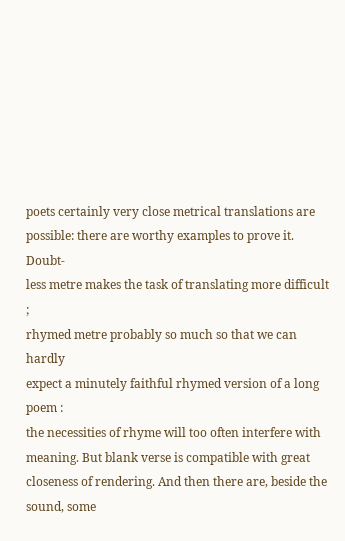poets certainly very close metrical translations are
possible: there are worthy examples to prove it. Doubt-
less metre makes the task of translating more difficult ;
rhymed metre probably so much so that we can hardly
expect a minutely faithful rhymed version of a long poem :
the necessities of rhyme will too often interfere with
meaning. But blank verse is compatible with great
closeness of rendering. And then there are, beside the
sound, some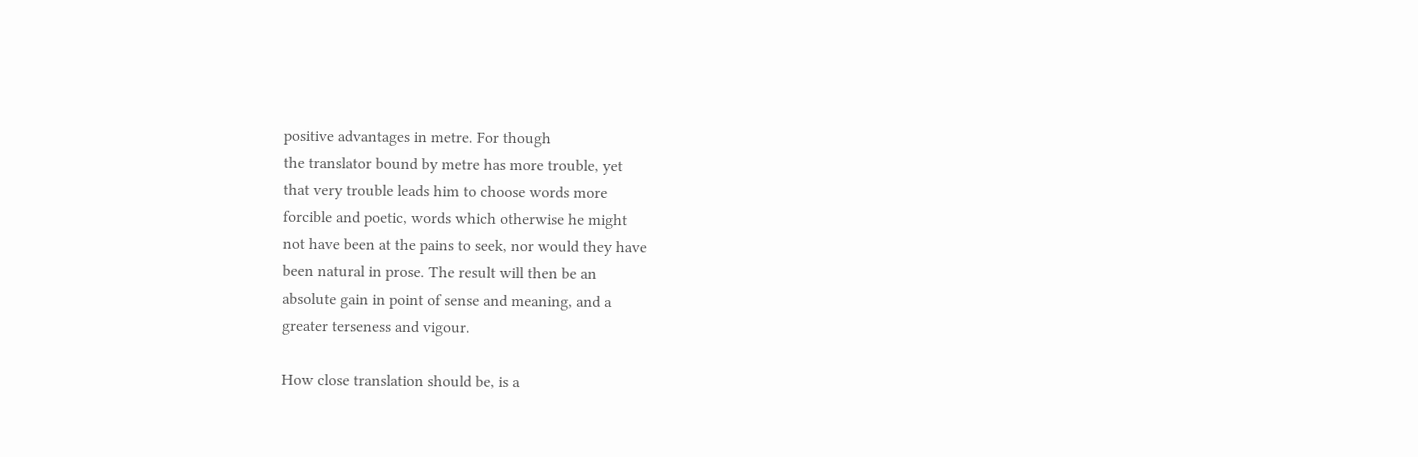positive advantages in metre. For though
the translator bound by metre has more trouble, yet
that very trouble leads him to choose words more
forcible and poetic, words which otherwise he might
not have been at the pains to seek, nor would they have
been natural in prose. The result will then be an
absolute gain in point of sense and meaning, and a
greater terseness and vigour.

How close translation should be, is a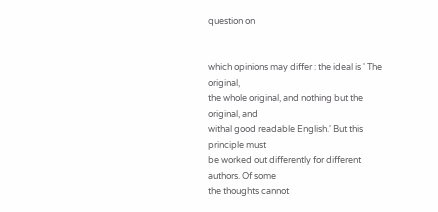question on


which opinions may differ : the ideal is ' The original,
the whole original, and nothing but the original, and
withal good readable English.' But this principle must
be worked out differently for different authors. Of some
the thoughts cannot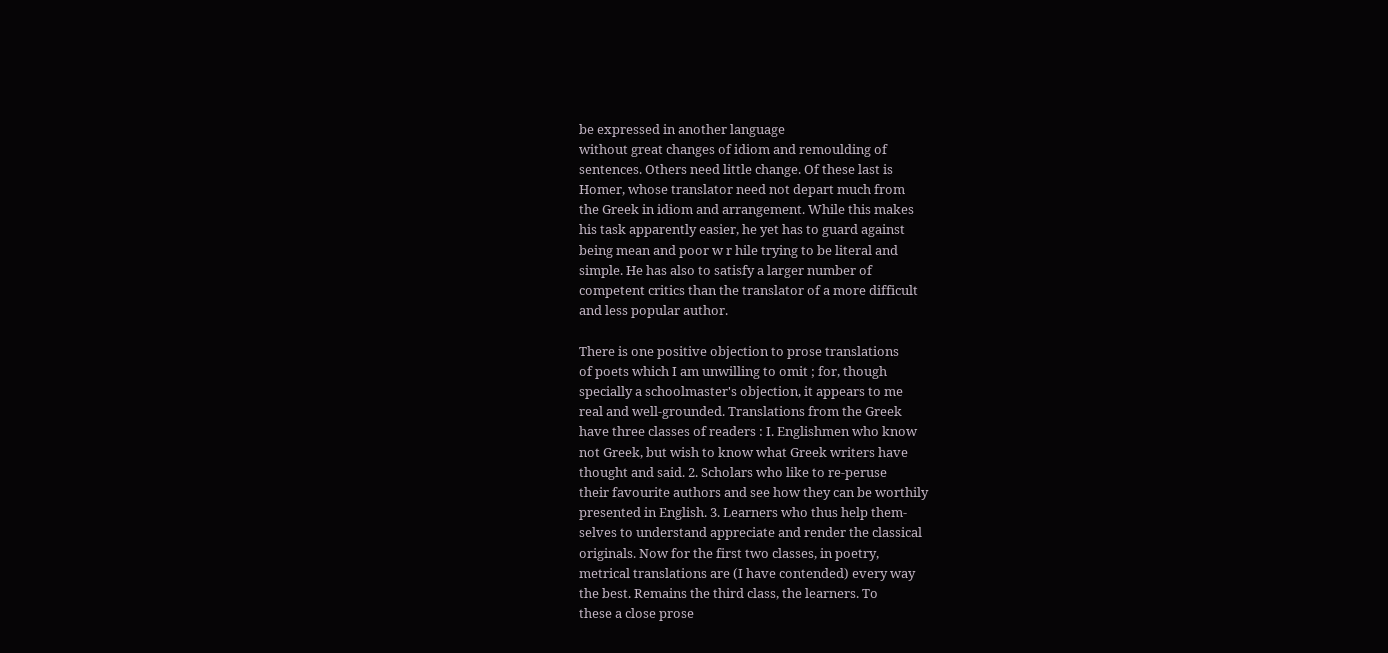be expressed in another language
without great changes of idiom and remoulding of
sentences. Others need little change. Of these last is
Homer, whose translator need not depart much from
the Greek in idiom and arrangement. While this makes
his task apparently easier, he yet has to guard against
being mean and poor w r hile trying to be literal and
simple. He has also to satisfy a larger number of
competent critics than the translator of a more difficult
and less popular author.

There is one positive objection to prose translations
of poets which I am unwilling to omit ; for, though
specially a schoolmaster's objection, it appears to me
real and well-grounded. Translations from the Greek
have three classes of readers : I. Englishmen who know
not Greek, but wish to know what Greek writers have
thought and said. 2. Scholars who like to re-peruse
their favourite authors and see how they can be worthily
presented in English. 3. Learners who thus help them-
selves to understand appreciate and render the classical
originals. Now for the first two classes, in poetry,
metrical translations are (I have contended) every way
the best. Remains the third class, the learners. To
these a close prose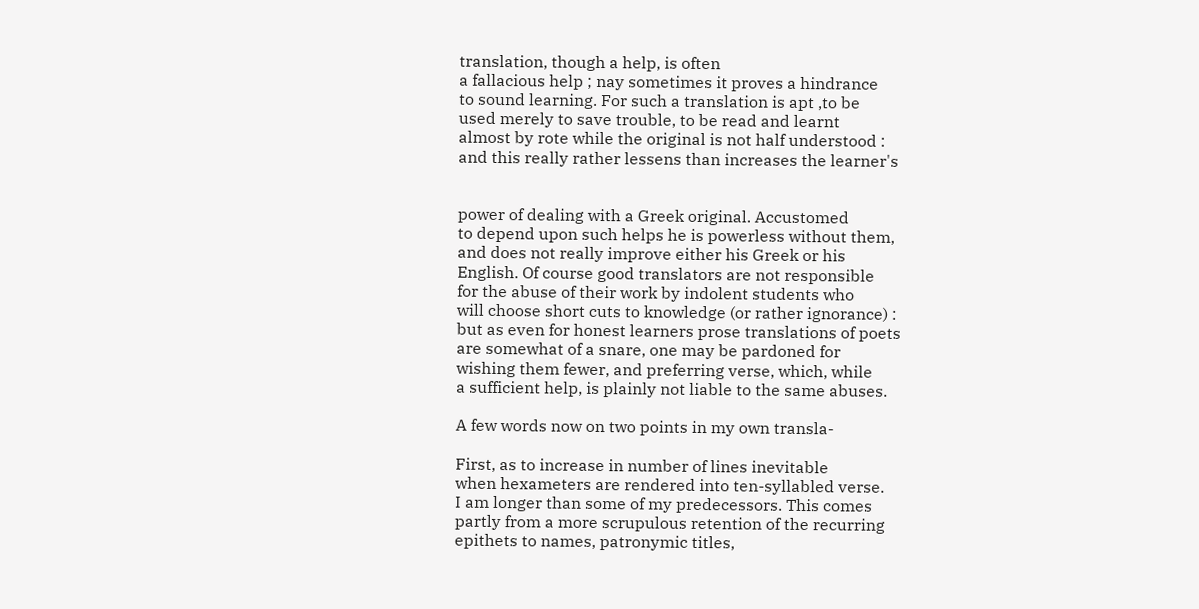translation, though a help, is often
a fallacious help ; nay sometimes it proves a hindrance
to sound learning. For such a translation is apt ,to be
used merely to save trouble, to be read and learnt
almost by rote while the original is not half understood :
and this really rather lessens than increases the learner's


power of dealing with a Greek original. Accustomed
to depend upon such helps he is powerless without them,
and does not really improve either his Greek or his
English. Of course good translators are not responsible
for the abuse of their work by indolent students who
will choose short cuts to knowledge (or rather ignorance) :
but as even for honest learners prose translations of poets
are somewhat of a snare, one may be pardoned for
wishing them fewer, and preferring verse, which, while
a sufficient help, is plainly not liable to the same abuses.

A few words now on two points in my own transla-

First, as to increase in number of lines inevitable
when hexameters are rendered into ten-syllabled verse.
I am longer than some of my predecessors. This comes
partly from a more scrupulous retention of the recurring
epithets to names, patronymic titles,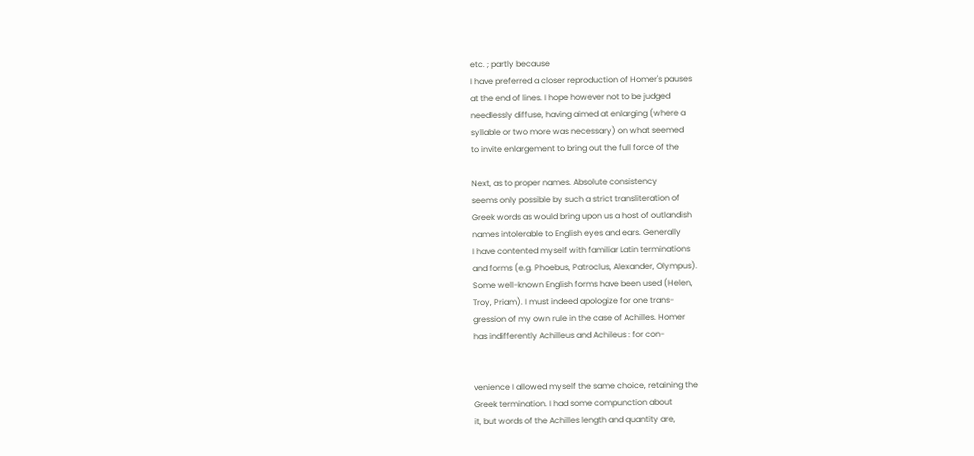etc. ; partly because
I have preferred a closer reproduction of Homer's pauses
at the end of lines. I hope however not to be judged
needlessly diffuse, having aimed at enlarging (where a
syllable or two more was necessary) on what seemed
to invite enlargement to bring out the full force of the

Next, as to proper names. Absolute consistency
seems only possible by such a strict transliteration of
Greek words as would bring upon us a host of outlandish
names intolerable to English eyes and ears. Generally
I have contented myself with familiar Latin terminations
and forms (e.g. Phoebus, Patroclus, Alexander, Olympus).
Some well-known English forms have been used (Helen,
Troy, Priam). I must indeed apologize for one trans-
gression of my own rule in the case of Achilles. Homer
has indifferently Achilleus and Achileus : for con-


venience I allowed myself the same choice, retaining the
Greek termination. I had some compunction about
it, but words of the Achilles length and quantity are,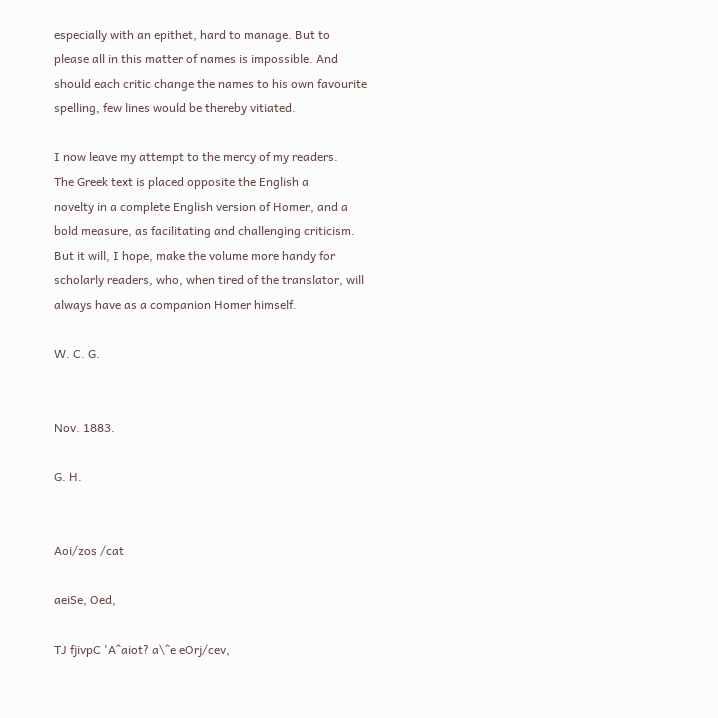especially with an epithet, hard to manage. But to
please all in this matter of names is impossible. And
should each critic change the names to his own favourite
spelling, few lines would be thereby vitiated.

I now leave my attempt to the mercy of my readers.
The Greek text is placed opposite the English a
novelty in a complete English version of Homer, and a
bold measure, as facilitating and challenging criticism.
But it will, I hope, make the volume more handy for
scholarly readers, who, when tired of the translator, will
always have as a companion Homer himself.

W. C. G.


Nov. 1883.

G. H.


Aoi/zos /cat

aeiSe, Oed,

TJ fjivpC 'A^aiot? a\^e eOrj/cev,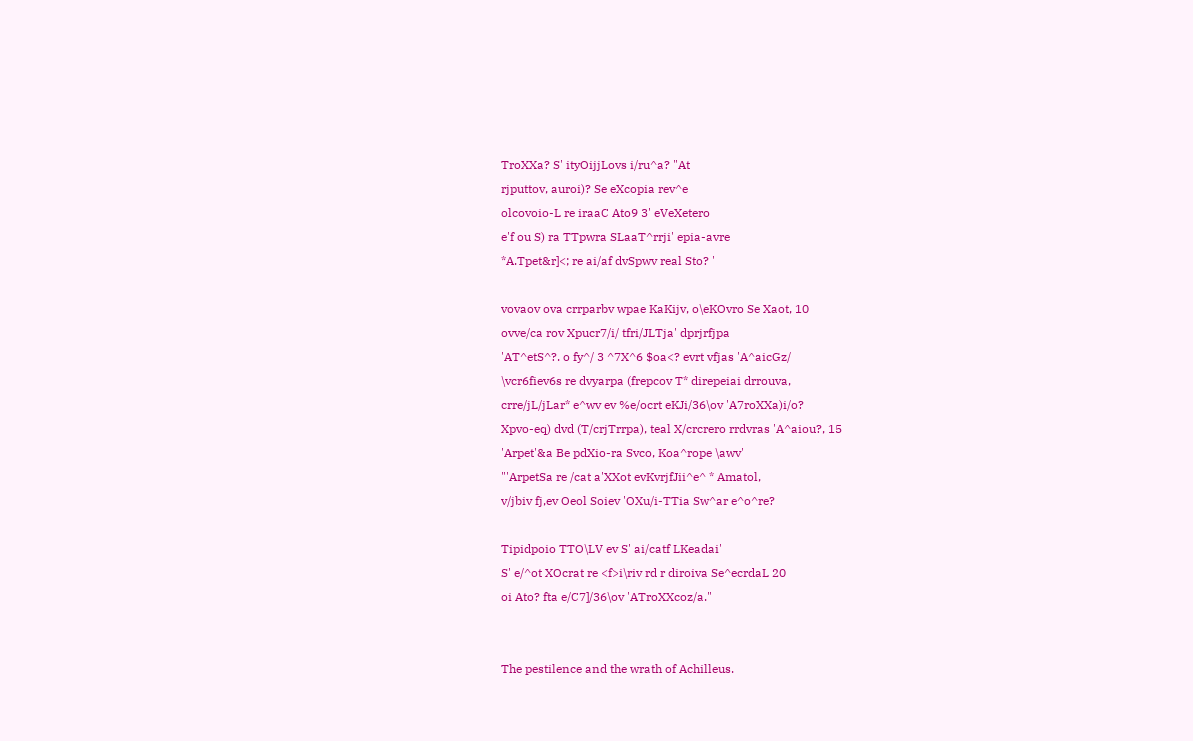TroXXa? S' ityOijjLovs i/ru^a? "At
rjputtov, auroi)? Se eXcopia rev^e
olcovoio-L re iraaC Ato9 3' eVeXetero
e'f ou S) ra TTpwra SLaaT^rrji' epia-avre
*A.Tpet&r]<; re ai/af dvSpwv real Sto? '

vovaov ova crrparbv wpae KaKijv, o\eKOvro Se Xaot, 10
ovve/ca rov Xpucr7/i/ tfri/JLTja' dprjrfjpa
'AT^etS^?. o fy^/ 3 ^7X^6 $oa<? evrt vfjas 'A^aicGz/
\vcr6fiev6s re dvyarpa (frepcov T* direpeiai drrouva,
crre/jL/jLar* e^wv ev %e/ocrt eKJi/36\ov 'A7roXXa)i/o?
Xpvo-eq) dvd (T/crjTrrpa), teal X/crcrero rrdvras 'A^aiou?, 15
'Arpet'&a Be pdXio-ra Svco, Koa^rope \awv'
"'ArpetSa re /cat a'XXot evKvrjfJii^e^ * Amatol,
v/jbiv fj,ev Oeol Soiev 'OXu/i-TTia Sw^ar e^o^re?

Tipidpoio TTO\LV ev S' ai/catf LKeadai'
S' e/^ot XOcrat re <f>i\riv rd r diroiva Se^ecrdaL 20
oi Ato? fta e/C7]/36\ov 'ATroXXcoz/a."


The pestilence and the wrath of Achilleus.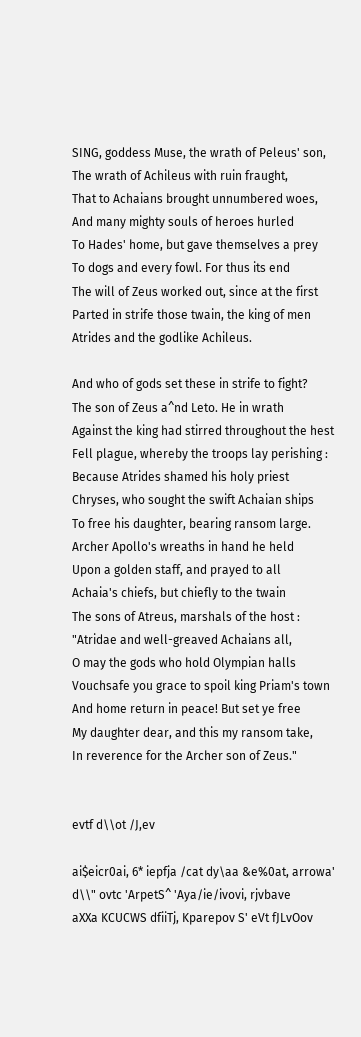SING, goddess Muse, the wrath of Peleus' son,
The wrath of Achileus with ruin fraught,
That to Achaians brought unnumbered woes,
And many mighty souls of heroes hurled
To Hades' home, but gave themselves a prey
To dogs and every fowl. For thus its end
The will of Zeus worked out, since at the first
Parted in strife those twain, the king of men
Atrides and the godlike Achileus.

And who of gods set these in strife to fight?
The son of Zeus a^nd Leto. He in wrath
Against the king had stirred throughout the hest
Fell plague, whereby the troops lay perishing :
Because Atrides shamed his holy priest
Chryses, who sought the swift Achaian ships
To free his daughter, bearing ransom large.
Archer Apollo's wreaths in hand he held
Upon a golden staff, and prayed to all
Achaia's chiefs, but chiefly to the twain
The sons of Atreus, marshals of the host :
"Atridae and well-greaved Achaians all,
O may the gods who hold Olympian halls
Vouchsafe you grace to spoil king Priam's town
And home return in peace! But set ye free
My daughter dear, and this my ransom take,
In reverence for the Archer son of Zeus."


evtf d\\ot /J,ev

ai$eicr0ai, 6* iepfja /cat dy\aa &e%0at, arrowa'
d\\" ovtc 'ArpetS^ 'Aya/ie/ivovi, rjvbave
aXXa KCUCWS dfiiTj, Kparepov S' eVt fJLvOov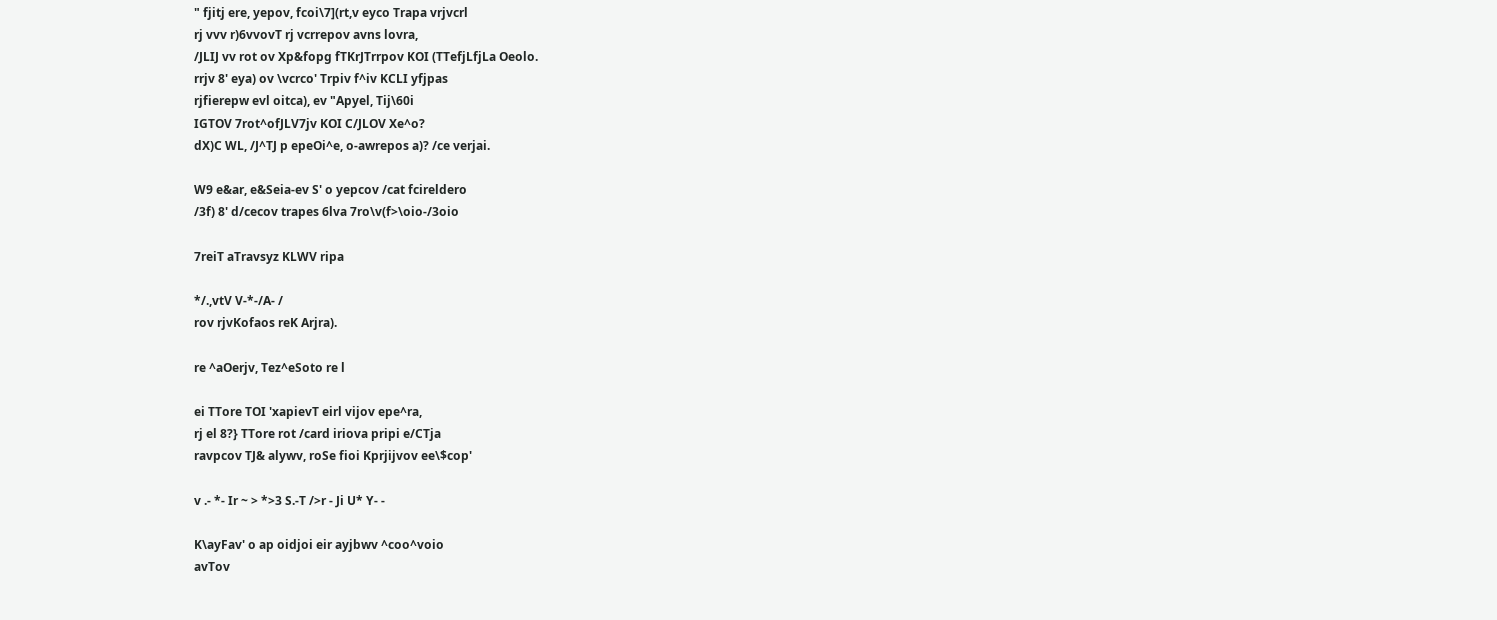" fjitj ere, yepov, fcoi\7](rt,v eyco Trapa vrjvcrl
rj vvv r)6vvovT rj vcrrepov avns lovra,
/JLIJ vv rot ov Xp&fopg fTKrJTrrpov KOI (TTefjLfjLa Oeolo.
rrjv 8' eya) ov \vcrco' Trpiv f^iv KCLI yfjpas
rjfierepw evl oitca), ev "Apyel, Tij\60i
IGTOV 7rot^ofJLV7jv KOI C/JLOV Xe^o?
dX)C WL, /J^TJ p epeOi^e, o-awrepos a)? /ce verjai.

W9 e&ar, e&Seia-ev S' o yepcov /cat fcireldero
/3f) 8' d/cecov trapes 6lva 7ro\v(f>\oio-/3oio

7reiT aTravsyz KLWV ripa

*/.,vtV V-*-/A- /
rov rjvKofaos reK Arjra).

re ^aOerjv, Tez^eSoto re l

ei TTore TOI 'xapievT eirl vijov epe^ra,
rj el 8?} TTore rot /card iriova pripi e/CTja
ravpcov TJ& alywv, roSe fioi Kprjijvov ee\$cop'

v .- *- Ir ~ > *>3 S.-T />r - Ji U* Y- -

K\ayFav' o ap oidjoi eir ayjbwv ^coo^voio
avTov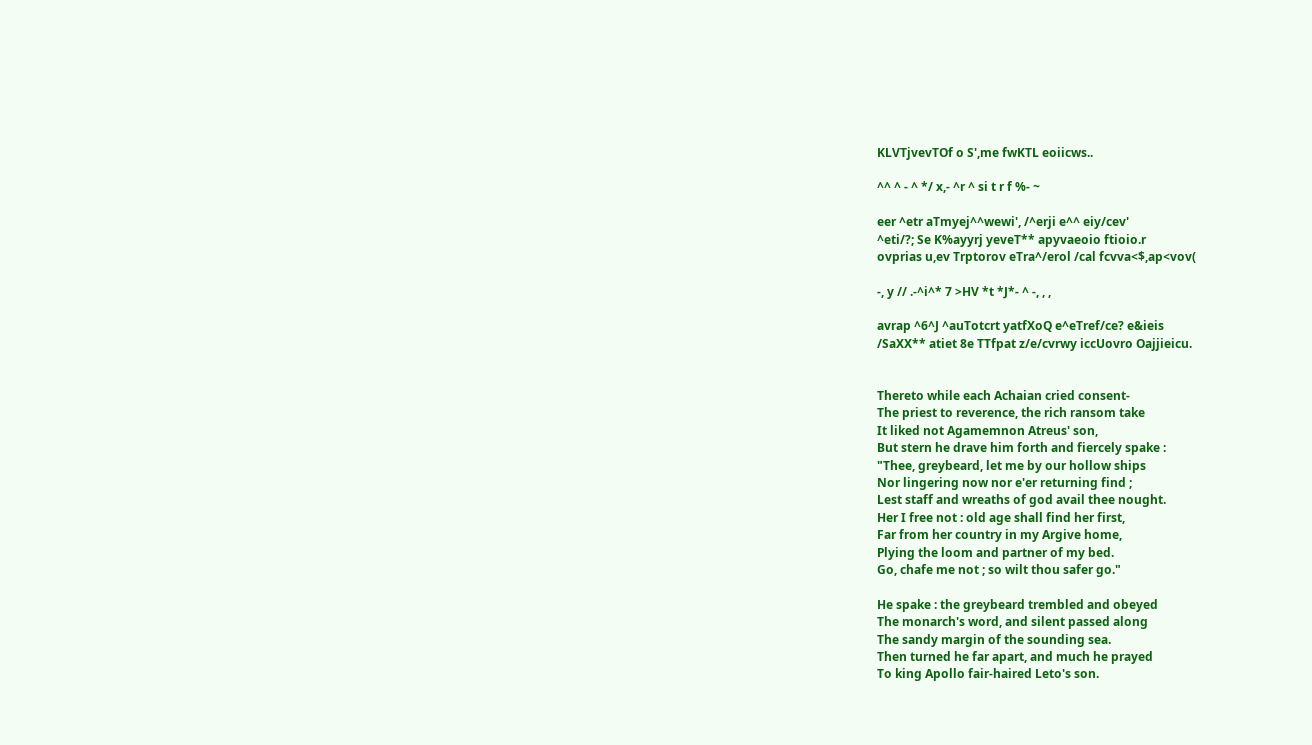KLVTjvevTOf o S',me fwKTL eoiicws..

^^ ^ - ^ */ x,- ^r ^ si t r f %- ~

eer ^etr aTmyej^^wewi', /^erji e^^ eiy/cev'
^eti/?; Se K%ayyrj yeveT** apyvaeoio ftioio.r
ovprias u,ev Trptorov eTra^/erol /cal fcvva<$,ap<vov(

-, y // .-^i^* 7 >HV *t *J*- ^ -, , ,

avrap ^6^J ^auTotcrt yatfXoQ e^eTref/ce? e&ieis
/SaXX** atiet 8e TTfpat z/e/cvrwy iccUovro Oajjieicu.


Thereto while each Achaian cried consent-
The priest to reverence, the rich ransom take
It liked not Agamemnon Atreus' son,
But stern he drave him forth and fiercely spake :
"Thee, greybeard, let me by our hollow ships
Nor lingering now nor e'er returning find ;
Lest staff and wreaths of god avail thee nought.
Her I free not : old age shall find her first,
Far from her country in my Argive home,
Plying the loom and partner of my bed.
Go, chafe me not ; so wilt thou safer go."

He spake : the greybeard trembled and obeyed
The monarch's word, and silent passed along
The sandy margin of the sounding sea.
Then turned he far apart, and much he prayed
To king Apollo fair-haired Leto's son.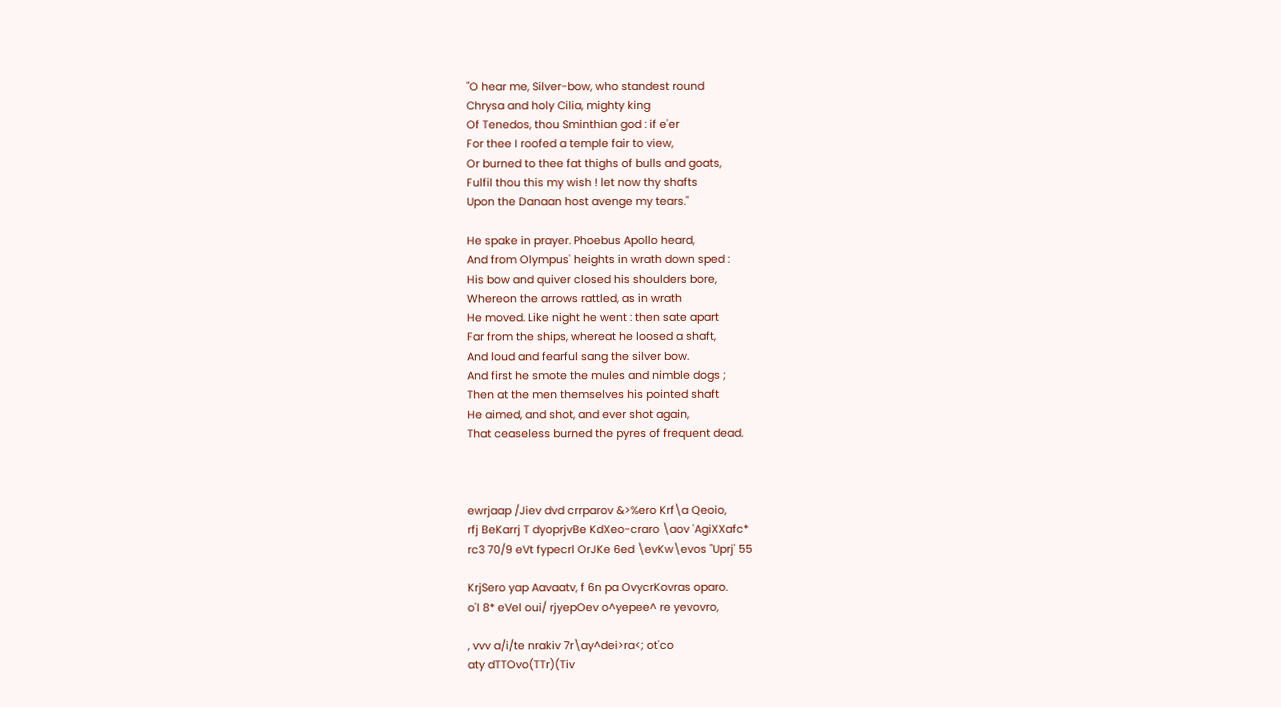"O hear me, Silver-bow, who standest round
Chrysa and holy Cilia, mighty king
Of Tenedos, thou Sminthian god : if e'er
For thee I roofed a temple fair to view,
Or burned to thee fat thighs of bulls and goats,
Fulfil thou this my wish ! let now thy shafts
Upon the Danaan host avenge my tears."

He spake in prayer. Phoebus Apollo heard,
And from Olympus' heights in wrath down sped :
His bow and quiver closed his shoulders bore,
Whereon the arrows rattled, as in wrath
He moved. Like night he went : then sate apart
Far from the ships, whereat he loosed a shaft,
And loud and fearful sang the silver bow.
And first he smote the mules and nimble dogs ;
Then at the men themselves his pointed shaft
He aimed, and shot, and ever shot again,
That ceaseless burned the pyres of frequent dead.



ewrjaap /Jiev dvd crrparov &>%ero Krf\a Qeoio,
rfj BeKarrj T dyoprjvBe KdXeo-craro \aov 'AgiXXafc*
rc3 70/9 eVt fypecrl OrJKe 6ed \evKw\evos "Uprj' 55

KrjSero yap Aavaatv, f 6n pa OvycrKovras oparo.
o'l 8* eVel oui/ rjyepOev o^yepee^ re yevovro,

, vvv a/i/te nrakiv 7r\ay^dei>ra<; ot'co
aty dTTOvo(TTr)(Tiv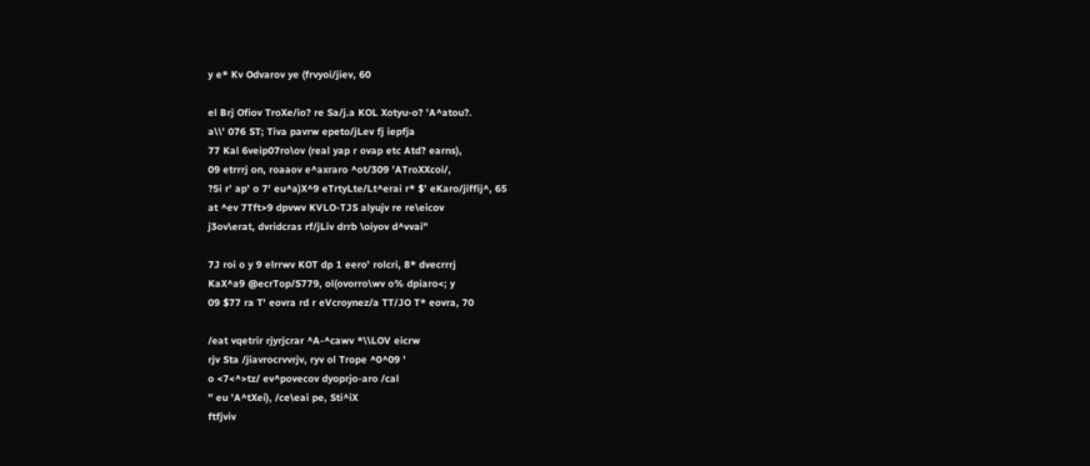y e* Kv Odvarov ye (frvyoi/jiev, 60

el Brj Ofiov TroXe/io? re Sa/j.a KOL Xotyu-o? 'A^atou?.
a\\' 076 ST; Tiva pavrw epeto/jLev fj iepfja
77 Kal 6veip07ro\ov (real yap r ovap etc Atd? earns),
09 etrrrj on, roaaov e^axraro ^ot/309 'ATroXXcoi/,
?5i r' ap' o 7' eu^a)X^9 eTrtyLte/Lt^erai r* $' eKaro/jiffij^, 65
at ^ev 7Tft>9 dpvwv KVLO-TJS alyujv re re\eicov
j3ov\erat, dvridcras rf/jLiv drrb \oiyov d^vvai"

7J roi o y 9 elrrwv KOT dp 1 eero' rolcri, 8* dvecrrrj
KaX^a9 @ecrTop/S779, ol(ovorro\wv o% dpiaro<; y
09 $77 ra T' eovra rd r eVcroynez/a TT/JO T* eovra, 70

/eat vqetrir rjyrjcrar ^A-^cawv *\\LOV eicrw
rjv Sta /jiavrocrvvrjv, ryv ol Trope ^0^09 '
o <7<^>tz/ ev^povecov dyoprjo-aro /cal
" eu 'A^tXei), /ce\eai pe, Sti^iX
ftfjviv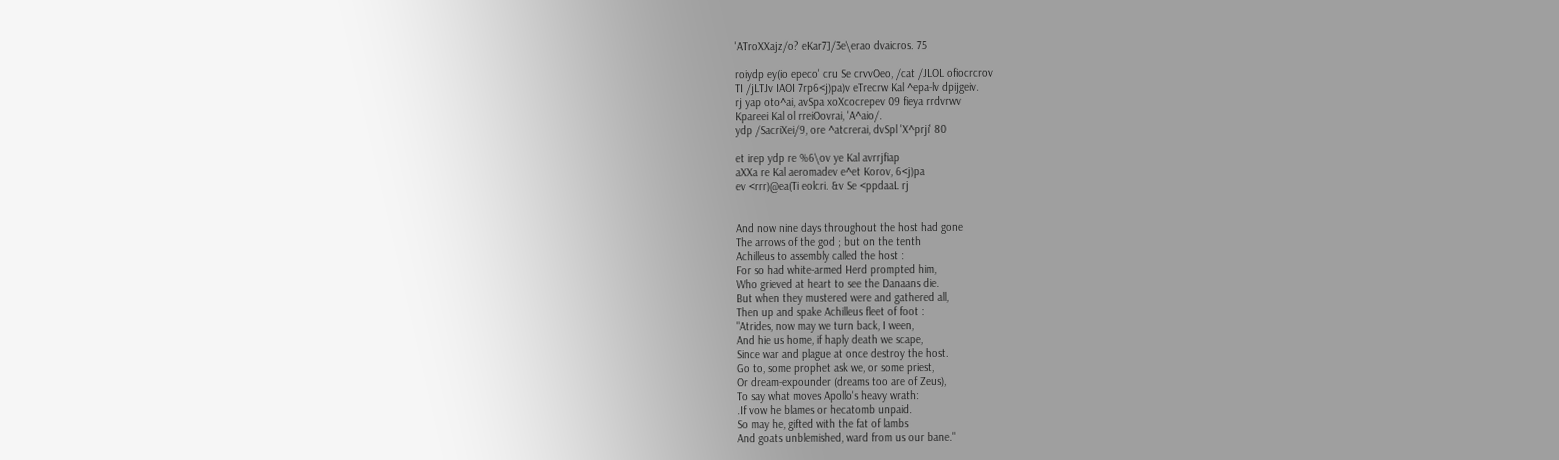'ATroXXajz/o? eKar7]/3e\erao dvaicros. 75

roiydp ey(io epeco' cru Se crvvOeo, /cat /JLOL ofiocrcrov
TI /jLTJv IAOI 7rp6<j)pa)v eTrecrw Kal ^epa-lv dpijgeiv.
rj yap oto^ai, avSpa xoXcocrepev 09 fieya rrdvrwv
Kpareei Kal ol rreiOovrai, 'A^aio/.
ydp /SacriXei/9, ore ^atcrerai, dvSpl 'X^prji' 80

et irep ydp re %6\ov ye Kal avrrjfiap
aXXa re Kal aeromadev e^et Korov, 6<j)pa
ev <rrr)@ea(Ti eolcri. &v Se <ppdaaL rj


And now nine days throughout the host had gone
The arrows of the god ; but on the tenth
Achilleus to assembly called the host :
For so had white-armed Herd prompted him,
Who grieved at heart to see the Danaans die.
But when they mustered were and gathered all,
Then up and spake Achilleus fleet of foot :
"Atrides, now may we turn back, I ween,
And hie us home, if haply death we scape,
Since war and plague at once destroy the host.
Go to, some prophet ask we, or some priest,
Or dream-expounder (dreams too are of Zeus),
To say what moves Apollo's heavy wrath:
.If vow he blames or hecatomb unpaid.
So may he, gifted with the fat of lambs
And goats unblemished, ward from us our bane."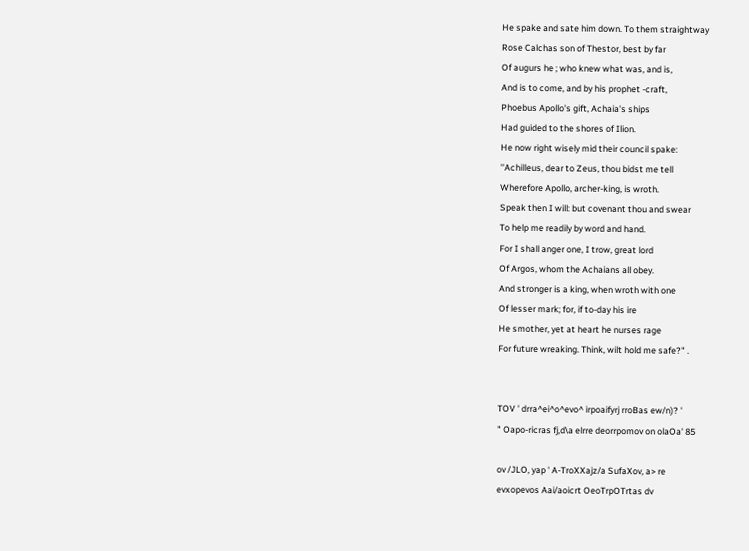He spake and sate him down. To them straightway
Rose Calchas son of Thestor, best by far
Of augurs he ; who knew what was, and is,
And is to come, and by his prophet -craft,
Phoebus Apollo's gift, Achaia's ships
Had guided to the shores of Ilion.
He now right wisely mid their council spake:
''Achilleus, dear to Zeus, thou bidst me tell
Wherefore Apollo, archer-king, is wroth.
Speak then I will: but covenant thou and swear
To help me readily by word and hand.
For I shall anger one, I trow, great lord
Of Argos, whom the Achaians all obey.
And stronger is a king, when wroth with one
Of lesser mark; for, if to-day his ire
He smother, yet at heart he nurses rage
For future wreaking. Think, wilt hold me safe?" .


TOV ' drra^ei^o^evo^ irpoaifyrj rroBas ew/n)? '
" Oapo-ricras fj,d\a elrre deorrpomov on olaOa' 85

ov /JLO, yap ' A-TroXXajz/a SufaXov, a> re
evxopevos Aai/aoicrt OeoTrpOTrtas dv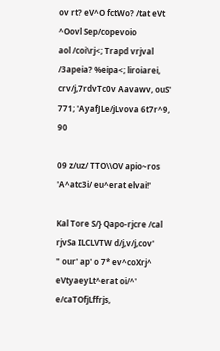ov rt? eV^O fctWo? /tat eVt ^Oovl Sep/copevoio
aol /coi\rj<; Trapd vrjval /3apeia? %eipa<; liroiarei,
crv/j,7rdvTc0v Aavawv, ouS' 771; 'AyafJLe/jLvova 6t7r^9, 90

09 z/uz/ TTO\\OV apio~ros 'A^atc3i/ eu^erat elvai!'

Kal Tore S/} Qapo-rjcre /cal rjvSa ILCLVTW d/j,v/j,cov'
" our' ap' o 7* ev^coXrj^ eVtyaeyLt^erat oi/^' e/caTOfjLffrjs,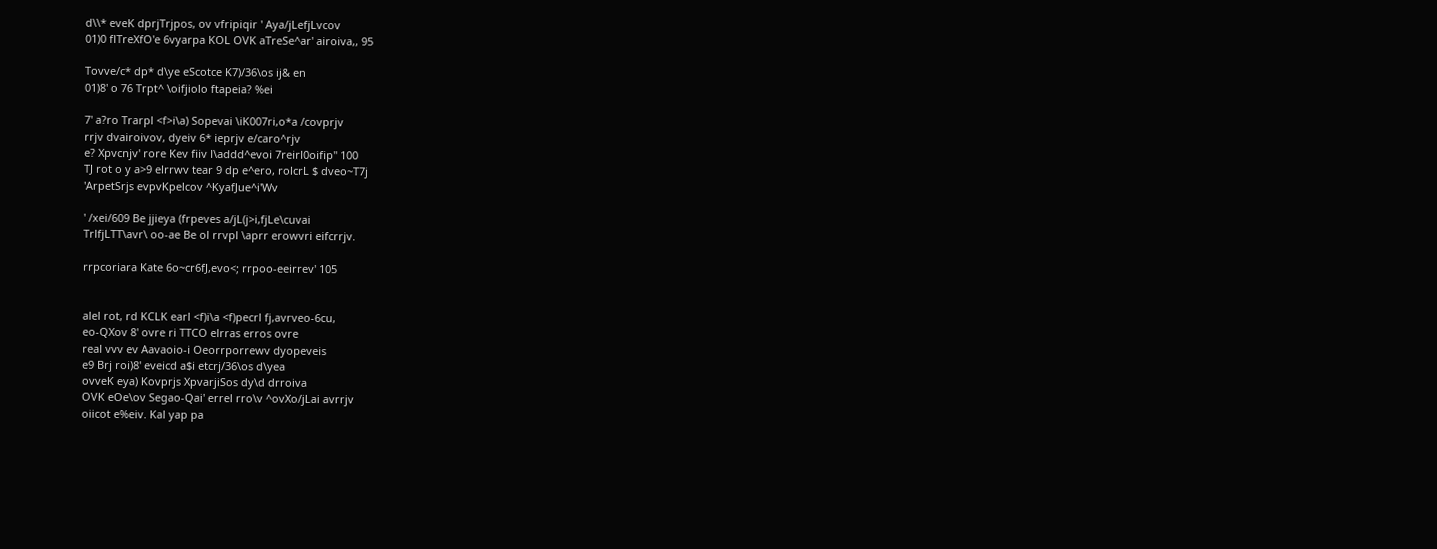d\\* eveK dprjTrjpos, ov vfripiqir ' Aya/jLefjLvcov
01)0 flTreXfO'e 6vyarpa KOL OVK aTreSe^ar' airoiva,, 95

Tovve/c* dp* d\ye eScotce K7)/36\os ij& en
01)8' o 76 Trpt^ \oifjiolo ftapeia? %ei

7' a?ro Trarpl <f>i\a) Sopevai \iK007ri,o*a /covprjv
rrjv dvairoivov, dyeiv 6* ieprjv e/caro^rjv
e? Xpvcnjv' rore Kev fiiv l\addd^evoi 7reirl0oifip" 100
TJ rot o y a>9 elrrwv tear 9 dp e^ero, rolcrL $ dveo~T7j
'ArpetSrjs evpvKpelcov ^KyafJue^i'Wv

' /xei/609 Be jjieya (frpeves a/jL(j>i,fjLe\cuvai
TrlfjLTT\avr\ oo-ae Be ol rrvpl \aprr erowvri eifcrrjv.

rrpcoriara Kate 6o~cr6fJ,evo<; rrpoo-eeirrev' 105


alel rot, rd KCLK earl <f)i\a <f)pecrl fj,avrveo-6cu,
eo-QXov 8' ovre ri TTCO elrras erros ovre
real vvv ev Aavaoio-i Oeorrporrewv dyopeveis
e9 Brj roi)8' eveicd a$i etcrj/36\os d\yea
ovveK eya) Kovprjs XpvarjiSos dy\d drroiva
OVK eOe\ov Segao-Qai' errel rro\v ^ovXo/jLai avrrjv
oiicot e%eiv. Kal yap pa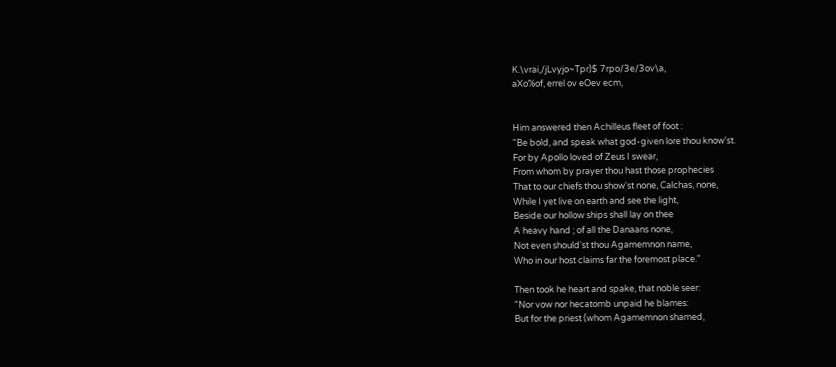K.\vrai,/jLvyjo~Tpr)$ 7rpo/3e/3ov\a,
aXo%of, errel ov eOev ecm,


Him answered then Achilleus fleet of foot :
"Be bold, and speak what god-given lore thou know'st.
For by Apollo loved of Zeus I swear,
From whom by prayer thou hast those prophecies
That to our chiefs thou show'st none, Calchas, none,
While I yet live on earth and see the light,
Beside our hollow ships shall lay on thee
A heavy hand ; of all the Danaans none,
Not even should'st thou Agamemnon name,
Who in our host claims far the foremost place."

Then took he heart and spake, that noble seer:
"Nor vow nor hecatomb unpaid he blames:
But for the priest (whom Agamemnon shamed,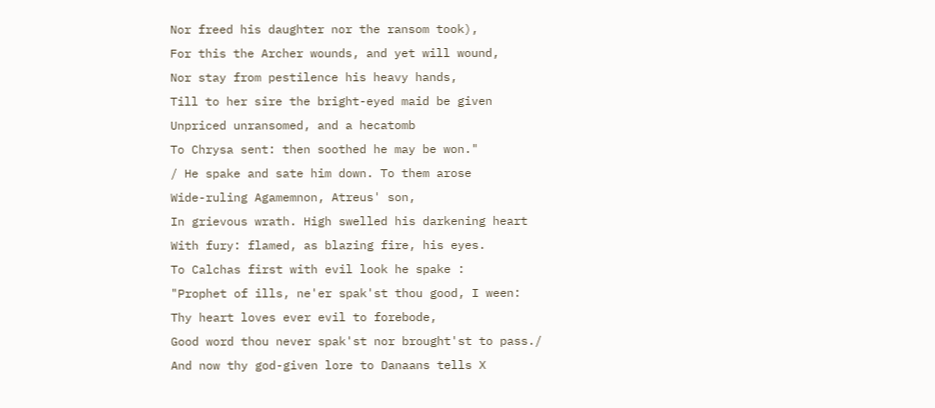Nor freed his daughter nor the ransom took),
For this the Archer wounds, and yet will wound,
Nor stay from pestilence his heavy hands,
Till to her sire the bright-eyed maid be given
Unpriced unransomed, and a hecatomb
To Chrysa sent: then soothed he may be won."
/ He spake and sate him down. To them arose
Wide-ruling Agamemnon, Atreus' son,
In grievous wrath. High swelled his darkening heart
With fury: flamed, as blazing fire, his eyes.
To Calchas first with evil look he spake :
"Prophet of ills, ne'er spak'st thou good, I ween:
Thy heart loves ever evil to forebode,
Good word thou never spak'st nor brought'st to pass./
And now thy god-given lore to Danaans tells X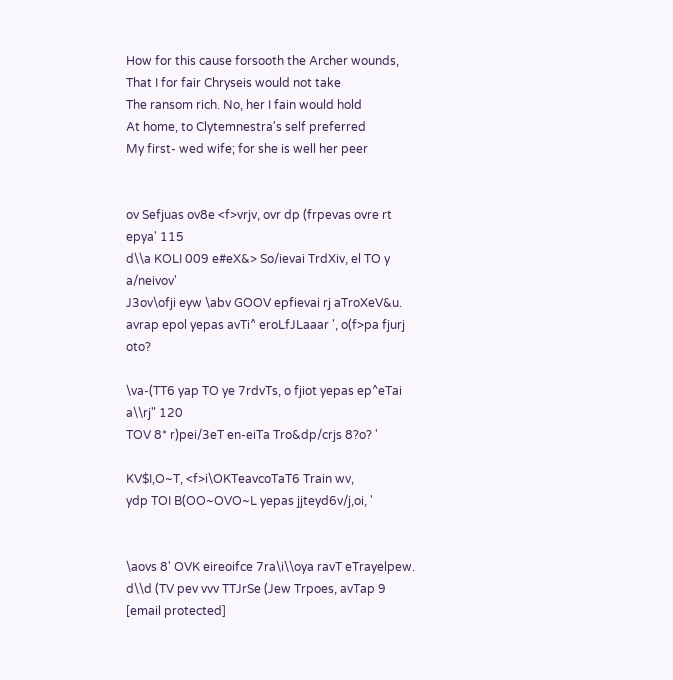How for this cause forsooth the Archer wounds,
That I for fair Chryseis would not take
The ransom rich. No, her I fain would hold
At home, to Clytemnestra's self preferred
My first- wed wife; for she is well her peer


ov Sefjuas ov8e <f>vrjv, ovr dp (frpevas ovre rt epya' 115
d\\a KOLI 009 e#eX&> So/ievai TrdXiv, el TO y a/neivov'
J3ov\ofji eyw \abv GOOV epfievai rj aTroXeV&u.
avrap epol yepas avTi^ eroLfJLaaar ', o(f>pa fjurj oto?

\va-(TT6 yap TO ye 7rdvTs, o fjiot yepas ep^eTai a\\rj" 120
TOV 8* r)pei/3eT en-eiTa Tro&dp/crjs 8?o? '

KV$I,O~T, <f>i\OKTeavcoTaT6 Train wv,
ydp TOI B(OO~OVO~L yepas jjteyd6v/j,oi, '


\aovs 8' OVK eireoifce 7ra\i\\oya ravT eTrayelpew.
d\\d (TV pev vvv TTJrSe (Jew Trpoes, avTap 9 [email protected]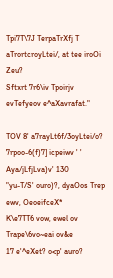Tpi7T\7J TerpaTrXfj T aTrortcroyLtei/, at tee iroOi Zeu?
Sftxrt 7r6\iv Tpoirjv evTefyeov e^aXavrafat."

TOV 8' a7rayLt6f/3oyLtei/o? 7rpoo-6(f)7] icpeiwv ' ' Aya/jLfjLva)v' 130
"yu-T/S' ouro)?, dyaOos Trep ewv, OeoeifceX*
K\e7TT6 vow, ewel ov Trape\6vo~eai ov&e
17 e'^eXet? o<p' auro?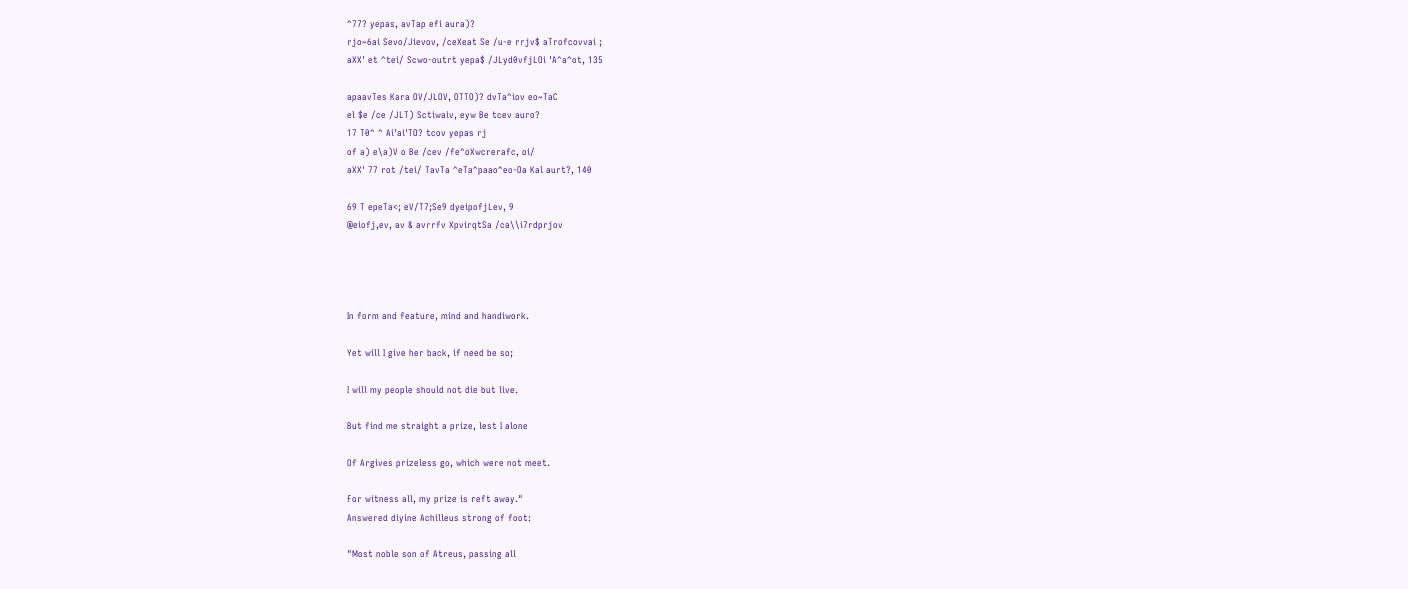^77? yepas, avTap efi aura)?
rjo~6ai Sevo/Jievov, /ceXeat Se /u-e rrjv$ aTrofcovvai ;
aXX' et ^tei/ Scwo-outrt yepa$ /JLyd0vfjLOi 'A^a^ot, 135

apaavTes Kara OV/JLOV, OTTO)? dvTa^iov eo~TaC
el $e /ce /JLT) Sctiwaiv, eyw Be tcev auro?
17 T0^ ^ Ai'ai'TO? tcov yepas rj
of a) e\a)V o Be /cev /fe^oXwcrerafc, oi/
aXX' 77 rot /tei/ TavTa ^eTa^paao^eo-Oa Kal aurt?, 140

69 T epeTa<; eV/T7;Se9 dyeipofjLev, 9
@eiofj,ev, av & avrrfv XpvirqtSa /ca\\i7rdprjov




In form and feature, mind and handiwork.

Yet will I give her back, if need be so;

I will my people should not die but live.

But find me straight a prize, lest I alone

Of Argives prizeless go, which were not meet.

For witness all, my prize is reft away."
Answered diyine Achilleus strong of foot:

"Most noble son of Atreus, passing all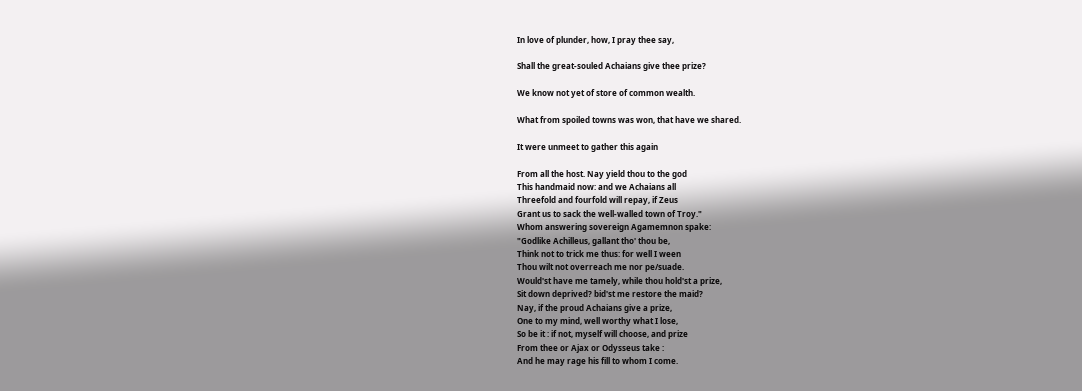In love of plunder, how, I pray thee say,

Shall the great-souled Achaians give thee prize?

We know not yet of store of common wealth.

What from spoiled towns was won, that have we shared.

It were unmeet to gather this again

From all the host. Nay yield thou to the god
This handmaid now: and we Achaians all
Threefold and fourfold will repay, if Zeus
Grant us to sack the well-walled town of Troy."
Whom answering sovereign Agamemnon spake:
"Godlike Achilleus, gallant tho' thou be,
Think not to trick me thus: for well I ween
Thou wilt not overreach me nor pe/suade.
Would'st have me tamely, while thou hold'st a prize,
Sit down deprived? bid'st me restore the maid?
Nay, if the proud Achaians give a prize,
One to my mind, well worthy what I lose,
So be it : if not, myself will choose, and prize
From thee or Ajax or Odysseus take :
And he may rage his fill to whom I come.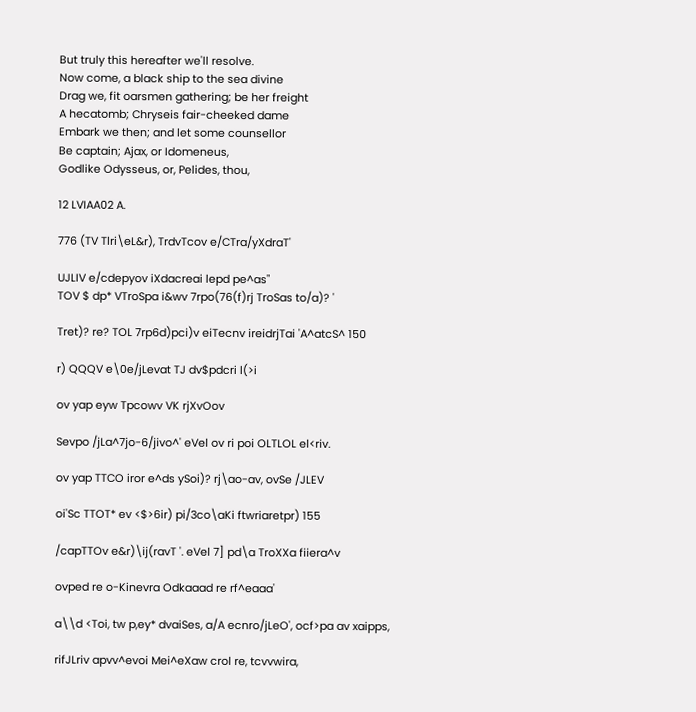But truly this hereafter we'll resolve.
Now come, a black ship to the sea divine
Drag we, fit oarsmen gathering; be her freight
A hecatomb; Chryseis fair-cheeked dame
Embark we then; and let some counsellor
Be captain; Ajax, or Idomeneus,
Godlike Odysseus, or, Pelides, thou,

12 LVIAA02 A.

776 (TV Tlri\eL&r), TrdvTcov e/CTra/yXdraT'

UJLIV e/cdepyov iXdacreai lepd pe^as"
TOV $ dp* VTroSpa i&wv 7rpo(76(f)rj TroSas to/a)? '

Tret)? re? TOL 7rp6d)pci)v eiTecnv ireidrjTai 'A^atcS^ 150

r) QQQV e\0e/jLevat TJ dv$pdcri l(>i

ov yap eyw Tpcowv VK rjXvOov

Sevpo /jLa^7jo-6/jivo^' eVel ov ri poi OLTLOL el<riv.

ov yap TTCO iror e^ds ySoi)? rj\ao-av, ovSe /JLEV

oi'Sc TTOT* ev <$>6ir) pi/3co\aKi ftwriaretpr) 155

/capTTOv e&r)\ij(ravT '. eVel 7] pd\a TroXXa fiiera^v

ovped re o-Kinevra Odkaaad re rf^eaaa'

a\\d <Toi, tw p,ey* dvaiSes, a/A ecnro/jLeO', ocf>pa av xaipps,

rifJLriv apvv^evoi Mei^eXaw crol re, tcvvwira,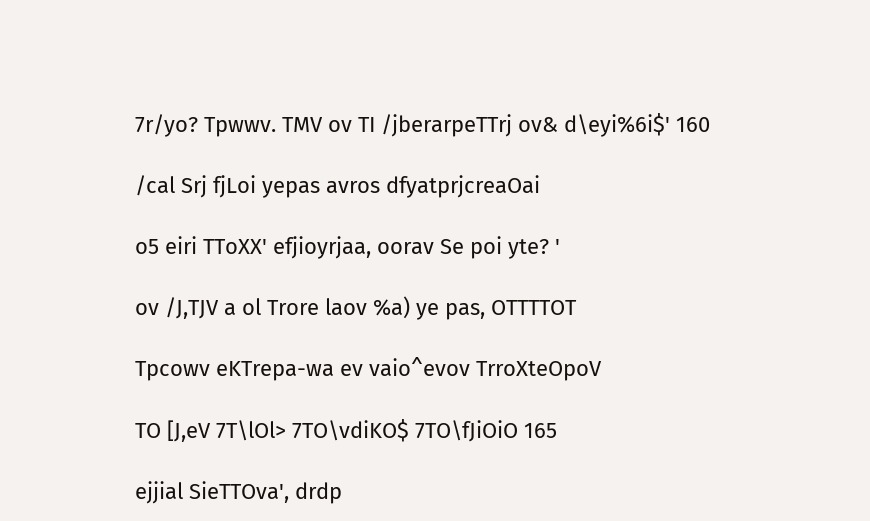7r/yo? Tpwwv. TMV ov TI /jberarpeTTrj ov& d\eyi%6i$' 160

/cal Srj fjLoi yepas avros dfyatprjcreaOai

o5 eiri TToXX' efjioyrjaa, oorav Se poi yte? '

ov /J,TJV a ol Trore laov %a) ye pas, OTTTTOT

Tpcowv eKTrepa-wa ev vaio^evov TrroXteOpoV

TO [J,eV 7T\lOl> 7TO\vdiKO$ 7TO\fJiOiO 165

ejjial SieTTOva', drdp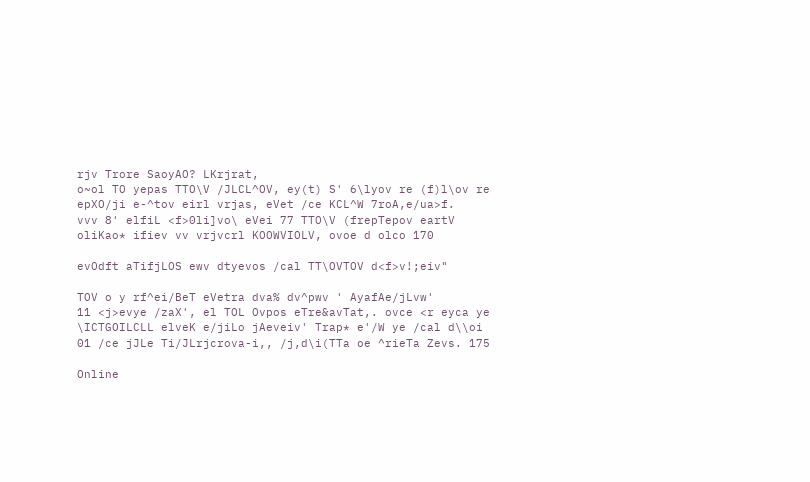rjv Trore SaoyAO? LKrjrat,
o~ol TO yepas TTO\V /JLCL^OV, ey(t) S' 6\lyov re (f)l\ov re
epXO/ji e-^tov eirl vrjas, eVet /ce KCL^W 7roA,e/ua>f.
vvv 8' elfiL <f>0li]vo\ eVei 77 TTO\V (frepTepov eartV
oliKao* ifiev vv vrjvcrl KOOWVIOLV, ovoe d olco 170

evOdft aTifjLOS ewv dtyevos /cal TT\OVTOV d<f>v!;eiv"

TOV o y rf^ei/BeT eVetra dva% dv^pwv ' AyafAe/jLvw'
11 <j>evye /zaX', el TOL Ovpos eTre&avTat,. ovce <r eyca ye
\ICTGOILCLL elveK e/jiLo jAeveiv' Trap* e'/W ye /cal d\\oi
01 /ce jJLe Ti/JLrjcrova-i,, /j,d\i(TTa oe ^rieTa Zevs. 175

Online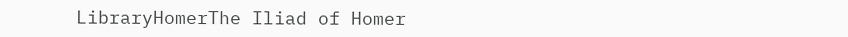LibraryHomerThe Iliad of Homer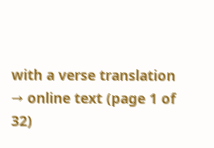with a verse translation → online text (page 1 of 32)